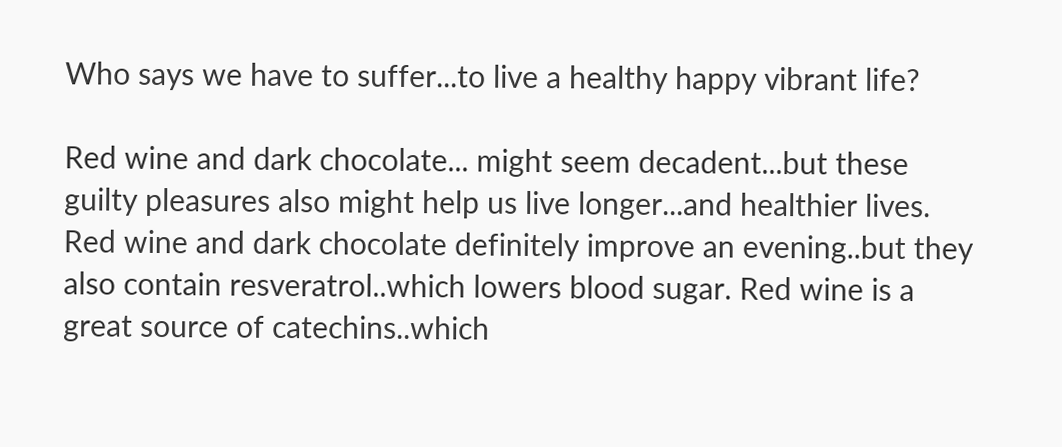Who says we have to suffer...to live a healthy happy vibrant life?

Red wine and dark chocolate... might seem decadent...but these guilty pleasures also might help us live longer...and healthier lives. Red wine and dark chocolate definitely improve an evening..but they also contain resveratrol..which lowers blood sugar. Red wine is a great source of catechins..which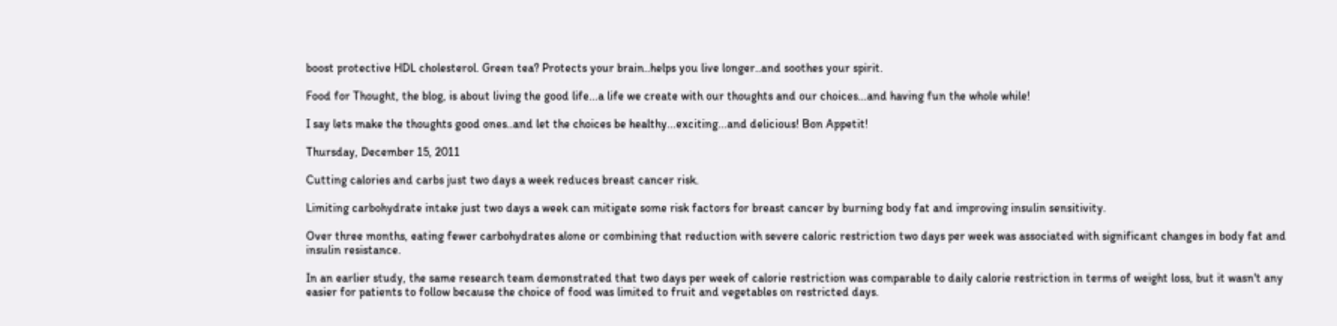boost protective HDL cholesterol. Green tea? Protects your brain..helps you live longer..and soothes your spirit.

Food for Thought, the blog, is about living the good life...a life we create with our thoughts and our choices...and having fun the whole while!

I say lets make the thoughts good ones..and let the choices be healthy...exciting...and delicious! Bon Appetit!

Thursday, December 15, 2011

Cutting calories and carbs just two days a week reduces breast cancer risk.

Limiting carbohydrate intake just two days a week can mitigate some risk factors for breast cancer by burning body fat and improving insulin sensitivity.

Over three months, eating fewer carbohydrates alone or combining that reduction with severe caloric restriction two days per week was associated with significant changes in body fat and insulin resistance.

In an earlier study, the same research team demonstrated that two days per week of calorie restriction was comparable to daily calorie restriction in terms of weight loss, but it wasn't any easier for patients to follow because the choice of food was limited to fruit and vegetables on restricted days.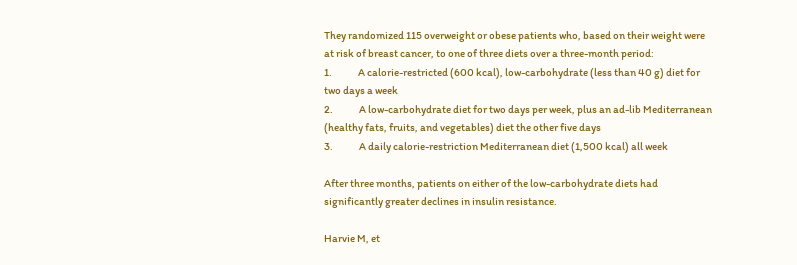They randomized 115 overweight or obese patients who, based on their weight were at risk of breast cancer, to one of three diets over a three-month period:
1.             A calorie-restricted (600 kcal), low-carbohydrate (less than 40 g) diet for two days a week
2.             A low-carbohydrate diet for two days per week, plus an ad-lib Mediterranean (healthy fats, fruits, and vegetables) diet the other five days
3.             A daily calorie-restriction Mediterranean diet (1,500 kcal) all week

After three months, patients on either of the low-carbohydrate diets had significantly greater declines in insulin resistance.

Harvie M, et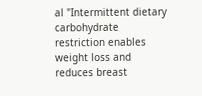al "Intermittent dietary carbohydrate restriction enables weight loss and reduces breast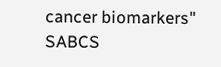cancer biomarkers" SABCS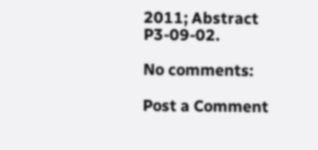2011; Abstract P3-09-02.

No comments:

Post a Comment